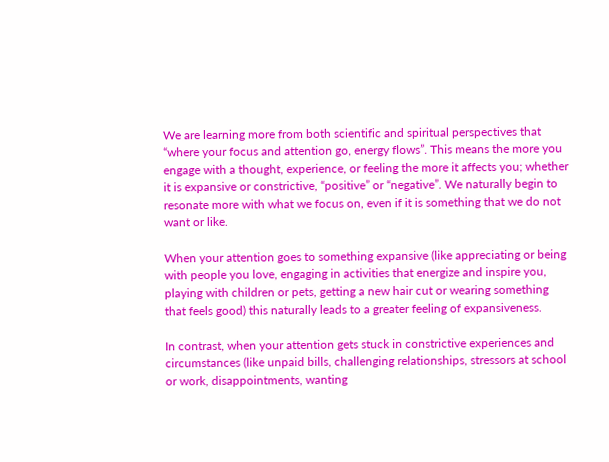We are learning more from both scientific and spiritual perspectives that “where your focus and attention go, energy flows”. This means the more you engage with a thought, experience, or feeling the more it affects you; whether it is expansive or constrictive, “positive” or “negative”. We naturally begin to resonate more with what we focus on, even if it is something that we do not want or like.

When your attention goes to something expansive (like appreciating or being with people you love, engaging in activities that energize and inspire you, playing with children or pets, getting a new hair cut or wearing something that feels good) this naturally leads to a greater feeling of expansiveness.

In contrast, when your attention gets stuck in constrictive experiences and circumstances (like unpaid bills, challenging relationships, stressors at school or work, disappointments, wanting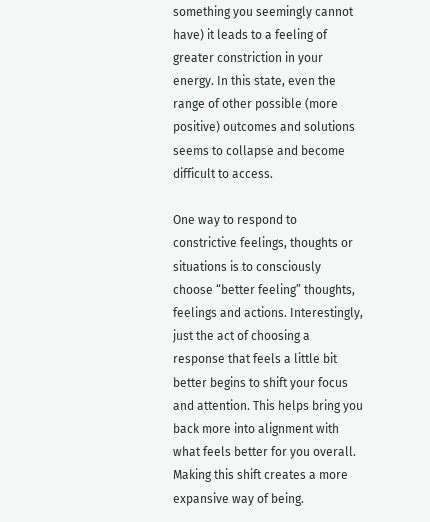something you seemingly cannot have) it leads to a feeling of greater constriction in your energy. In this state, even the range of other possible (more positive) outcomes and solutions seems to collapse and become difficult to access.

One way to respond to constrictive feelings, thoughts or situations is to consciously choose “better feeling” thoughts, feelings and actions. Interestingly, just the act of choosing a response that feels a little bit better begins to shift your focus and attention. This helps bring you back more into alignment with what feels better for you overall. Making this shift creates a more expansive way of being.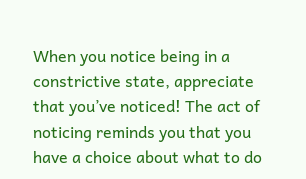When you notice being in a constrictive state, appreciate that you’ve noticed! The act of noticing reminds you that you have a choice about what to do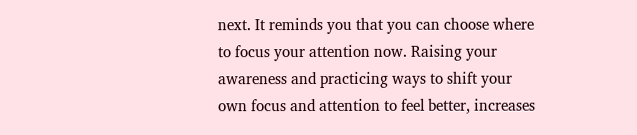next. It reminds you that you can choose where to focus your attention now. Raising your awareness and practicing ways to shift your own focus and attention to feel better, increases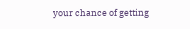your chance of getting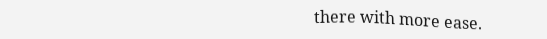there with more ease.